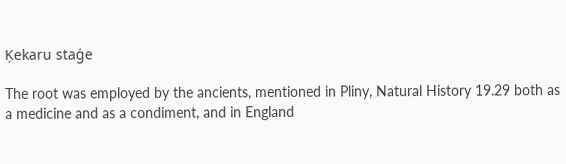Ķekaru staģe

The root was employed by the ancients, mentioned in Pliny, Natural History 19.29 both as a medicine and as a condiment, and in England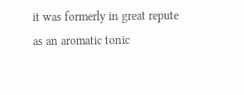it was formerly in great repute as an aromatic tonic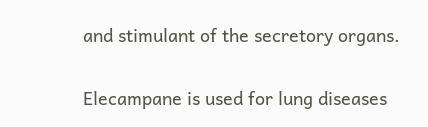and stimulant of the secretory organs.

Elecampane is used for lung diseases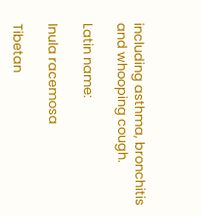including asthma, bronchitis and whooping cough.

Latin name:

Inula racemosa

Tibetan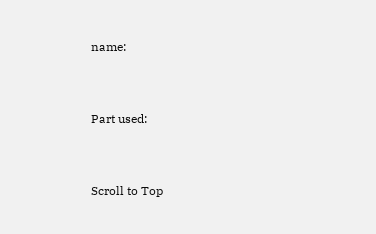name:


Part used:


Scroll to Top